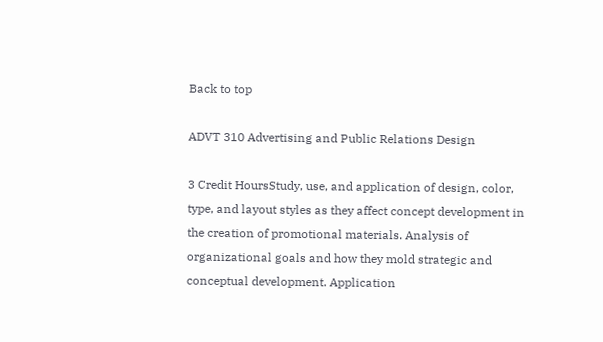Back to top

ADVT 310 Advertising and Public Relations Design

3 Credit HoursStudy, use, and application of design, color, type, and layout styles as they affect concept development in the creation of promotional materials. Analysis of organizational goals and how they mold strategic and conceptual development. Application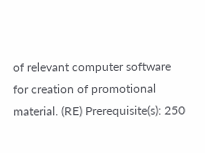of relevant computer software for creation of promotional material. (RE) Prerequisite(s): 250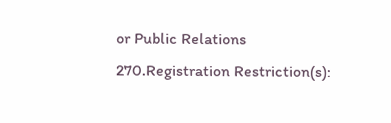or Public Relations 270.Registration Restriction(s):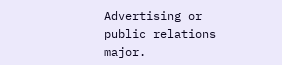Advertising or public relations major.